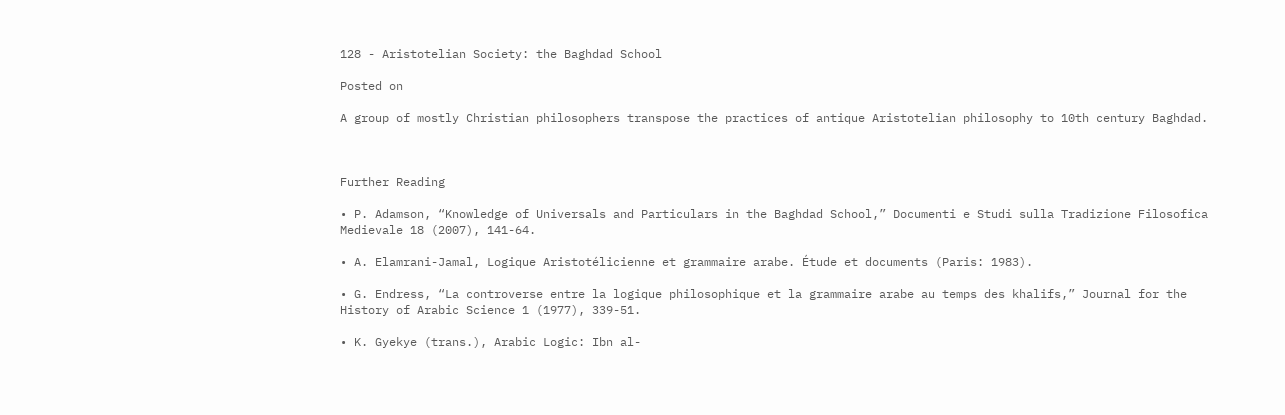128 - Aristotelian Society: the Baghdad School

Posted on

A group of mostly Christian philosophers transpose the practices of antique Aristotelian philosophy to 10th century Baghdad.



Further Reading

• P. Adamson, “Knowledge of Universals and Particulars in the Baghdad School,” Documenti e Studi sulla Tradizione Filosofica Medievale 18 (2007), 141-64.

• A. Elamrani-Jamal, Logique Aristotélicienne et grammaire arabe. Étude et documents (Paris: 1983).

• G. Endress, “La controverse entre la logique philosophique et la grammaire arabe au temps des khalifs,” Journal for the History of Arabic Science 1 (1977), 339-51.

• K. Gyekye (trans.), Arabic Logic: Ibn al-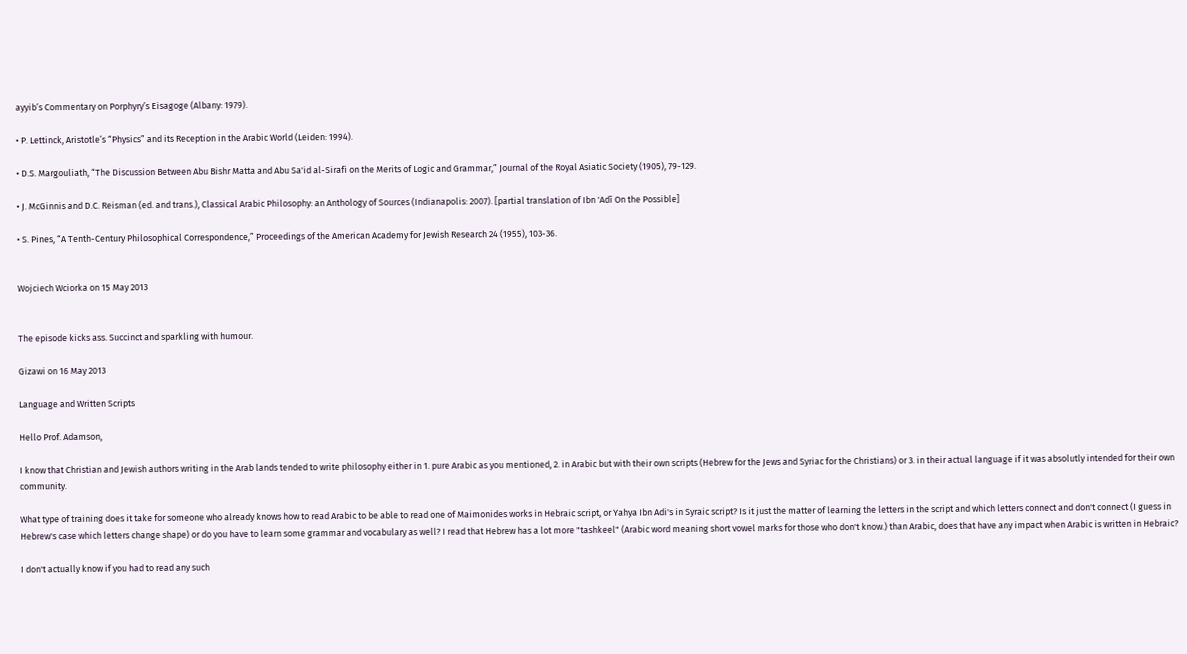ayyib’s Commentary on Porphyry’s Eisagoge (Albany: 1979).

• P. Lettinck, Aristotle’s “Physics” and its Reception in the Arabic World (Leiden: 1994).

• D.S. Margouliath, “The Discussion Between Abu Bishr Matta and Abu Sa'id al-Sirafi on the Merits of Logic and Grammar,” Journal of the Royal Asiatic Society (1905), 79-129.

• J. McGinnis and D.C. Reisman (ed. and trans.), Classical Arabic Philosophy: an Anthology of Sources (Indianapolis: 2007). [partial translation of Ibn 'Adī On the Possible]

• S. Pines, “A Tenth-Century Philosophical Correspondence,” Proceedings of the American Academy for Jewish Research 24 (1955), 103-36.


Wojciech Wciorka on 15 May 2013


The episode kicks ass. Succinct and sparkling with humour.

Gizawi on 16 May 2013

Language and Written Scripts

Hello Prof. Adamson,

I know that Christian and Jewish authors writing in the Arab lands tended to write philosophy either in 1. pure Arabic as you mentioned, 2. in Arabic but with their own scripts (Hebrew for the Jews and Syriac for the Christians) or 3. in their actual language if it was absolutly intended for their own community.

What type of training does it take for someone who already knows how to read Arabic to be able to read one of Maimonides works in Hebraic script, or Yahya Ibn Adi's in Syraic script? Is it just the matter of learning the letters in the script and which letters connect and don't connect (I guess in Hebrew's case which letters change shape) or do you have to learn some grammar and vocabulary as well? I read that Hebrew has a lot more "tashkeel" (Arabic word meaning short vowel marks for those who don't know.) than Arabic, does that have any impact when Arabic is written in Hebraic?

I don't actually know if you had to read any such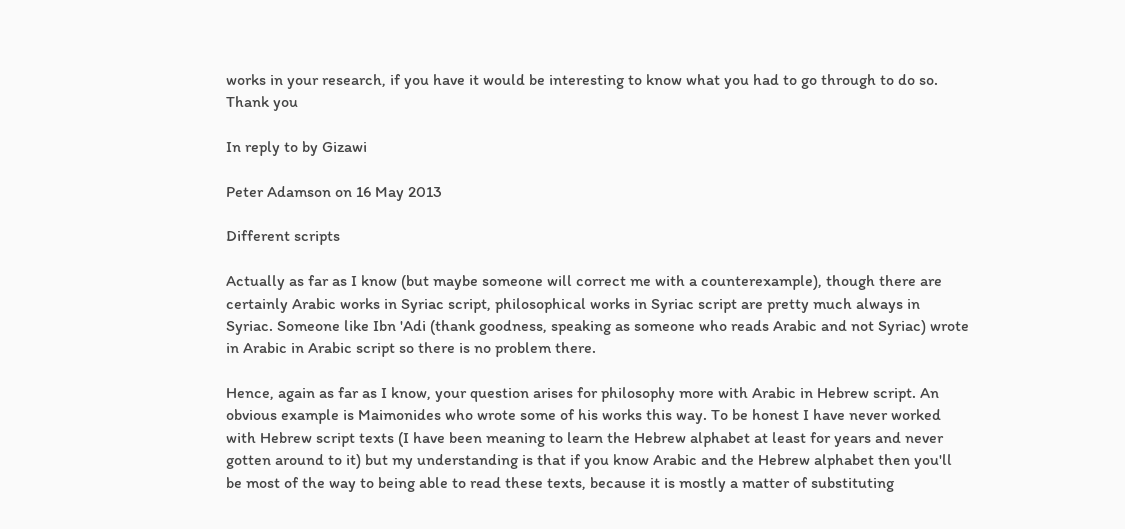works in your research, if you have it would be interesting to know what you had to go through to do so. Thank you

In reply to by Gizawi

Peter Adamson on 16 May 2013

Different scripts

Actually as far as I know (but maybe someone will correct me with a counterexample), though there are certainly Arabic works in Syriac script, philosophical works in Syriac script are pretty much always in Syriac. Someone like Ibn 'Adi (thank goodness, speaking as someone who reads Arabic and not Syriac) wrote in Arabic in Arabic script so there is no problem there.

Hence, again as far as I know, your question arises for philosophy more with Arabic in Hebrew script. An obvious example is Maimonides who wrote some of his works this way. To be honest I have never worked with Hebrew script texts (I have been meaning to learn the Hebrew alphabet at least for years and never gotten around to it) but my understanding is that if you know Arabic and the Hebrew alphabet then you'll be most of the way to being able to read these texts, because it is mostly a matter of substituting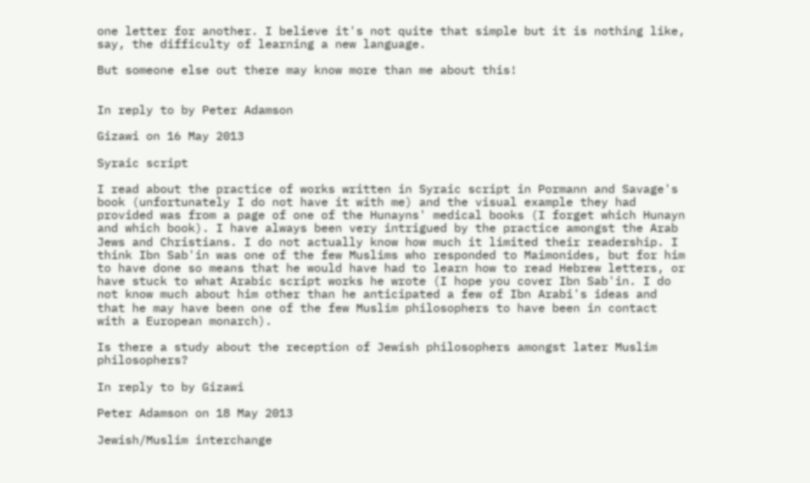one letter for another. I believe it's not quite that simple but it is nothing like, say, the difficulty of learning a new language.

But someone else out there may know more than me about this!


In reply to by Peter Adamson

Gizawi on 16 May 2013

Syraic script

I read about the practice of works written in Syraic script in Pormann and Savage's book (unfortunately I do not have it with me) and the visual example they had provided was from a page of one of the Hunayns' medical books (I forget which Hunayn and which book). I have always been very intrigued by the practice amongst the Arab Jews and Christians. I do not actually know how much it limited their readership. I think Ibn Sab'in was one of the few Muslims who responded to Maimonides, but for him to have done so means that he would have had to learn how to read Hebrew letters, or have stuck to what Arabic script works he wrote (I hope you cover Ibn Sab'in. I do not know much about him other than he anticipated a few of Ibn Arabi's ideas and that he may have been one of the few Muslim philosophers to have been in contact with a European monarch).

Is there a study about the reception of Jewish philosophers amongst later Muslim philosophers?

In reply to by Gizawi

Peter Adamson on 18 May 2013

Jewish/Muslim interchange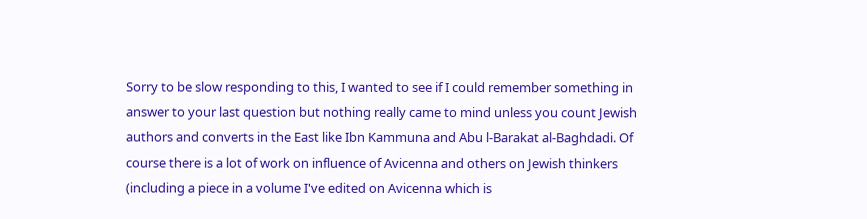Sorry to be slow responding to this, I wanted to see if I could remember something in answer to your last question but nothing really came to mind unless you count Jewish authors and converts in the East like Ibn Kammuna and Abu l-Barakat al-Baghdadi. Of course there is a lot of work on influence of Avicenna and others on Jewish thinkers (including a piece in a volume I've edited on Avicenna which is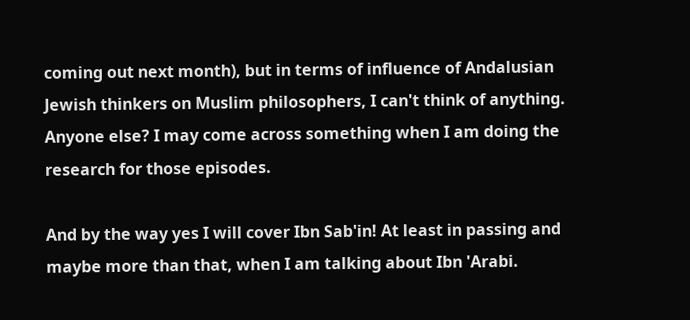coming out next month), but in terms of influence of Andalusian Jewish thinkers on Muslim philosophers, I can't think of anything. Anyone else? I may come across something when I am doing the research for those episodes.

And by the way yes I will cover Ibn Sab'in! At least in passing and maybe more than that, when I am talking about Ibn 'Arabi.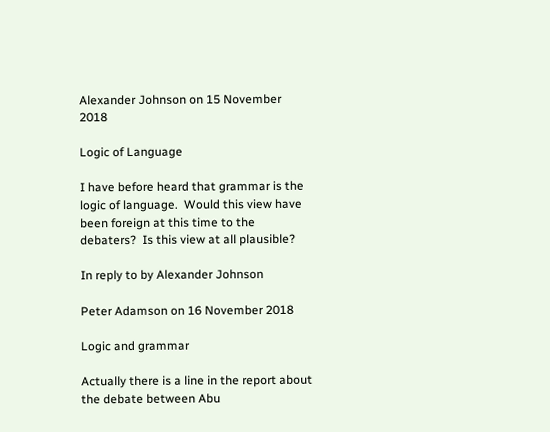Alexander Johnson on 15 November 2018

Logic of Language

I have before heard that grammar is the logic of language.  Would this view have been foreign at this time to the debaters?  Is this view at all plausible?

In reply to by Alexander Johnson

Peter Adamson on 16 November 2018

Logic and grammar

Actually there is a line in the report about the debate between Abu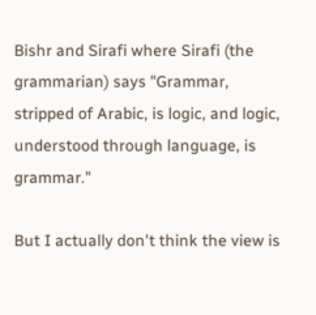Bishr and Sirafi where Sirafi (the grammarian) says "Grammar, stripped of Arabic, is logic, and logic, understood through language, is grammar."

But I actually don't think the view is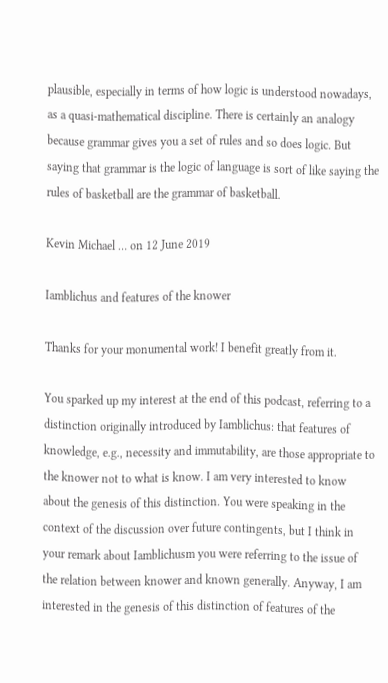plausible, especially in terms of how logic is understood nowadays, as a quasi-mathematical discipline. There is certainly an analogy because grammar gives you a set of rules and so does logic. But saying that grammar is the logic of language is sort of like saying the rules of basketball are the grammar of basketball.

Kevin Michael … on 12 June 2019

Iamblichus and features of the knower

Thanks for your monumental work! I benefit greatly from it.

You sparked up my interest at the end of this podcast, referring to a distinction originally introduced by Iamblichus: that features of knowledge, e.g., necessity and immutability, are those appropriate to the knower not to what is know. I am very interested to know about the genesis of this distinction. You were speaking in the context of the discussion over future contingents, but I think in your remark about Iamblichusm you were referring to the issue of the relation between knower and known generally. Anyway, I am interested in the genesis of this distinction of features of the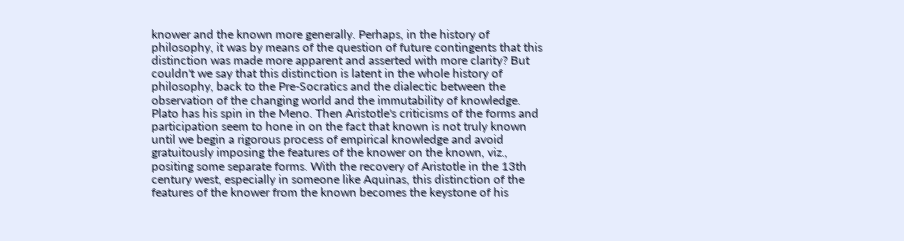knower and the known more generally. Perhaps, in the history of philosophy, it was by means of the question of future contingents that this distinction was made more apparent and asserted with more clarity? But couldn't we say that this distinction is latent in the whole history of philosophy, back to the Pre-Socratics and the dialectic between the observation of the changing world and the immutability of knowledge. Plato has his spin in the Meno. Then Aristotle's criticisms of the forms and participation seem to hone in on the fact that known is not truly known until we begin a rigorous process of empirical knowledge and avoid gratuitously imposing the features of the knower on the known, viz., positing some separate forms. With the recovery of Aristotle in the 13th century west, especially in someone like Aquinas, this distinction of the features of the knower from the known becomes the keystone of his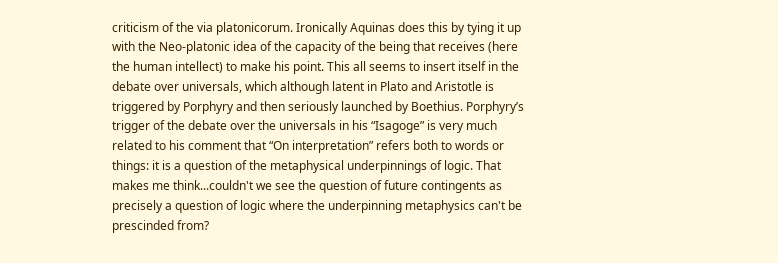criticism of the via platonicorum. Ironically Aquinas does this by tying it up with the Neo-platonic idea of the capacity of the being that receives (here the human intellect) to make his point. This all seems to insert itself in the debate over universals, which although latent in Plato and Aristotle is triggered by Porphyry and then seriously launched by Boethius. Porphyry’s trigger of the debate over the universals in his “Isagoge” is very much related to his comment that “On interpretation” refers both to words or things: it is a question of the metaphysical underpinnings of logic. That makes me think...couldn't we see the question of future contingents as precisely a question of logic where the underpinning metaphysics can't be prescinded from?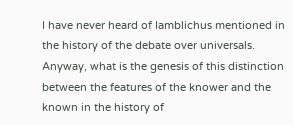I have never heard of Iamblichus mentioned in the history of the debate over universals. Anyway, what is the genesis of this distinction between the features of the knower and the known in the history of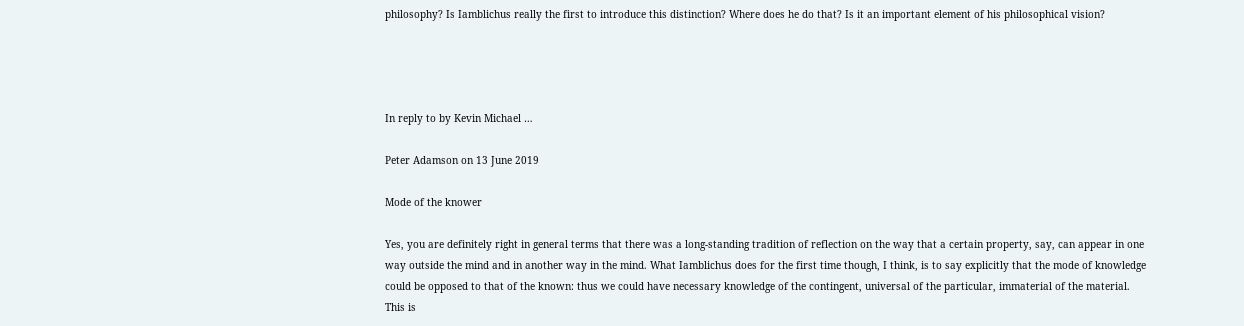philosophy? Is Iamblichus really the first to introduce this distinction? Where does he do that? Is it an important element of his philosophical vision?




In reply to by Kevin Michael …

Peter Adamson on 13 June 2019

Mode of the knower

Yes, you are definitely right in general terms that there was a long-standing tradition of reflection on the way that a certain property, say, can appear in one way outside the mind and in another way in the mind. What Iamblichus does for the first time though, I think, is to say explicitly that the mode of knowledge could be opposed to that of the known: thus we could have necessary knowledge of the contingent, universal of the particular, immaterial of the material. This is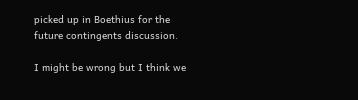picked up in Boethius for the future contingents discussion.

I might be wrong but I think we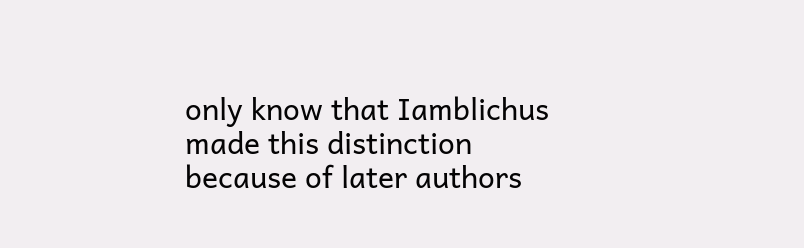only know that Iamblichus made this distinction because of later authors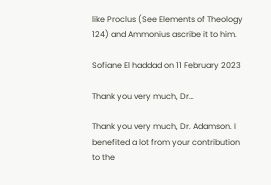like Proclus (See Elements of Theology 124) and Ammonius ascribe it to him.

Sofiane El haddad on 11 February 2023

Thank you very much, Dr…

Thank you very much, Dr. Adamson. I benefited a lot from your contribution to the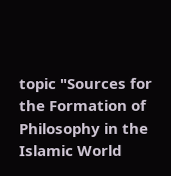topic "Sources for the Formation of Philosophy in the Islamic World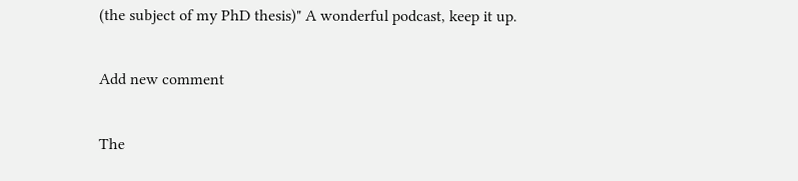(the subject of my PhD thesis)" A wonderful podcast, keep it up.

Add new comment

The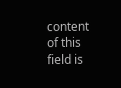content of this field is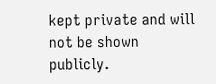kept private and will not be shown publicly.